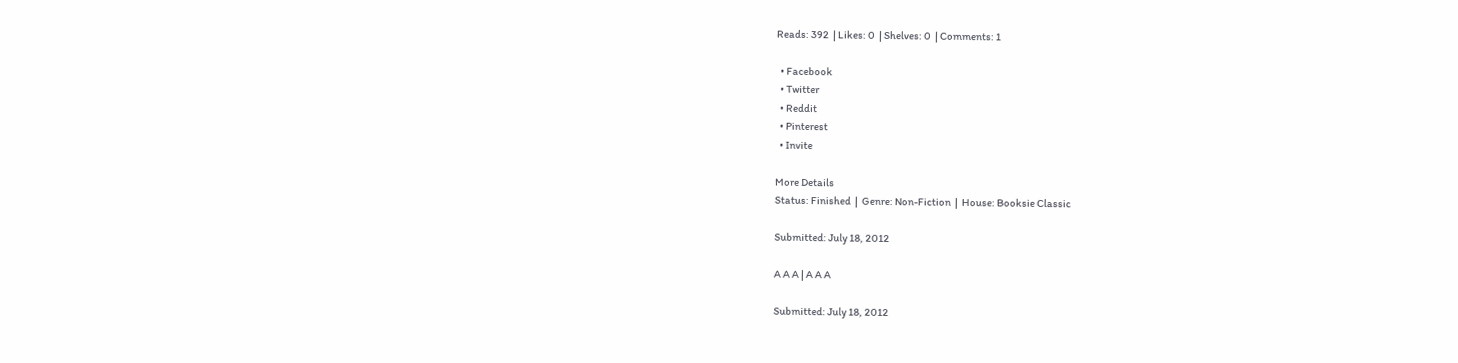Reads: 392  | Likes: 0  | Shelves: 0  | Comments: 1

  • Facebook
  • Twitter
  • Reddit
  • Pinterest
  • Invite

More Details
Status: Finished  |  Genre: Non-Fiction  |  House: Booksie Classic

Submitted: July 18, 2012

A A A | A A A

Submitted: July 18, 2012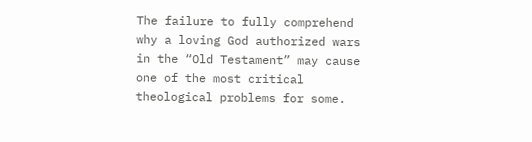The failure to fully comprehend why a loving God authorized wars in the “Old Testament” may cause one of the most critical theological problems for some.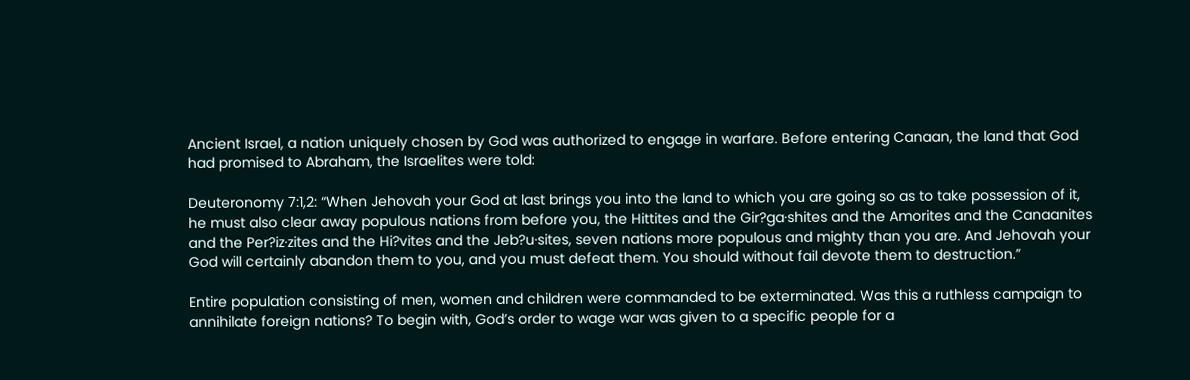Ancient Israel, a nation uniquely chosen by God was authorized to engage in warfare. Before entering Canaan, the land that God had promised to Abraham, the Israelites were told:

Deuteronomy 7:1,2: “When Jehovah your God at last brings you into the land to which you are going so as to take possession of it, he must also clear away populous nations from before you, the Hittites and the Gir?ga·shites and the Amorites and the Canaanites and the Per?iz·zites and the Hi?vites and the Jeb?u·sites, seven nations more populous and mighty than you are. And Jehovah your God will certainly abandon them to you, and you must defeat them. You should without fail devote them to destruction.”

Entire population consisting of men, women and children were commanded to be exterminated. Was this a ruthless campaign to annihilate foreign nations? To begin with, God’s order to wage war was given to a specific people for a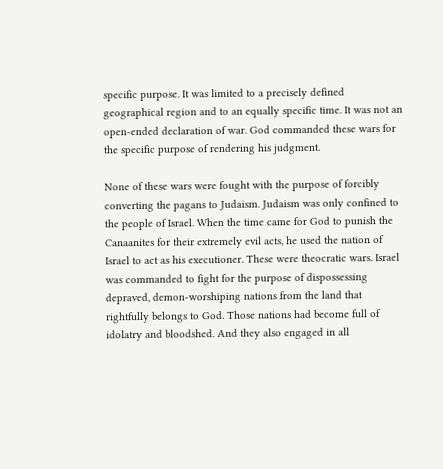specific purpose. It was limited to a precisely defined geographical region and to an equally specific time. It was not an open-ended declaration of war. God commanded these wars for the specific purpose of rendering his judgment.

None of these wars were fought with the purpose of forcibly converting the pagans to Judaism. Judaism was only confined to the people of Israel. When the time came for God to punish the Canaanites for their extremely evil acts, he used the nation of Israel to act as his executioner. These were theocratic wars. Israel was commanded to fight for the purpose of dispossessing depraved, demon-worshiping nations from the land that rightfully belongs to God. Those nations had become full of idolatry and bloodshed. And they also engaged in all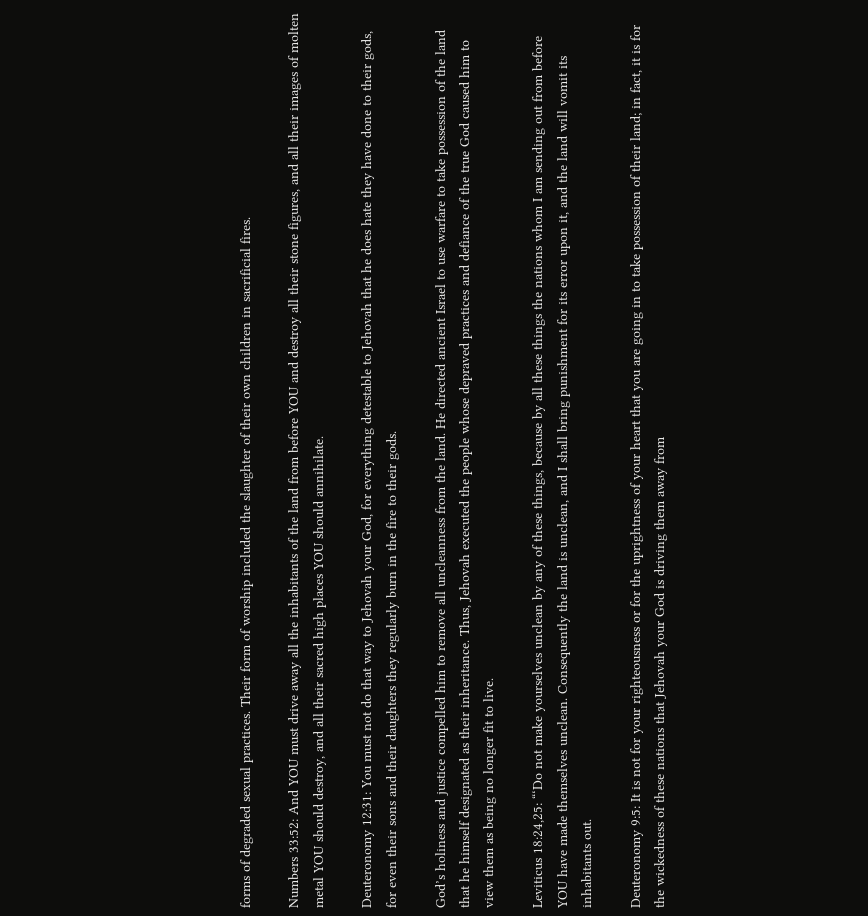forms of degraded sexual practices. Their form of worship included the slaughter of their own children in sacrificial fires.

Numbers 33:52: And YOU must drive away all the inhabitants of the land from before YOU and destroy all their stone figures, and all their images of molten metal YOU should destroy, and all their sacred high places YOU should annihilate.

Deuteronomy 12:31: You must not do that way to Jehovah your God, for everything detestable to Jehovah that he does hate they have done to their gods, for even their sons and their daughters they regularly burn in the fire to their gods.

God’s holiness and justice compelled him to remove all uncleanness from the land. He directed ancient Israel to use warfare to take possession of the land that he himself designated as their inheritance. Thus, Jehovah executed the people whose depraved practices and defiance of the true God caused him to view them as being no longer fit to live.

Leviticus 18:24,25: “‘Do not make yourselves unclean by any of these things, because by all these things the nations whom I am sending out from before YOU have made themselves unclean. Consequently the land is unclean, and I shall bring punishment for its error upon it, and the land will vomit its inhabitants out.

Deuteronomy 9:5: It is not for your righteousness or for the uprightness of your heart that you are going in to take possession of their land; in fact, it is for the wickedness of these nations that Jehovah your God is driving them away from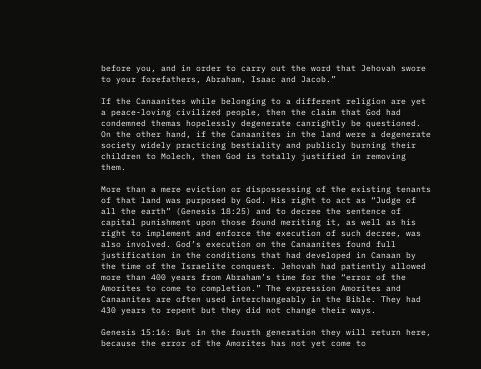before you, and in order to carry out the word that Jehovah swore to your forefathers, Abraham, Isaac and Jacob.”

If the Canaanites while belonging to a different religion are yet a peace-loving civilized people, then the claim that God had condemned themas hopelessly degenerate canrightly be questioned. On the other hand, if the Canaanites in the land were a degenerate society widely practicing bestiality and publicly burning their children to Molech, then God is totally justified in removing them.

More than a mere eviction or dispossessing of the existing tenants of that land was purposed by God. His right to act as “Judge of all the earth” (Genesis 18:25) and to decree the sentence of capital punishment upon those found meriting it, as well as his right to implement and enforce the execution of such decree, was also involved. God’s execution on the Canaanites found full justification in the conditions that had developed in Canaan by the time of the Israelite conquest. Jehovah had patiently allowed more than 400 years from Abraham’s time for the “error of the Amorites to come to completion.” The expression Amorites and Canaanites are often used interchangeably in the Bible. They had 430 years to repent but they did not change their ways.

Genesis 15:16: But in the fourth generation they will return here, because the error of the Amorites has not yet come to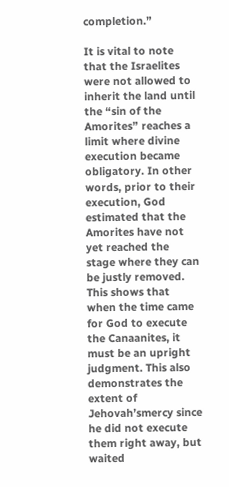completion.”

It is vital to note that the Israelites were not allowed to inherit the land until the “sin of the Amorites” reaches a limit where divine execution became obligatory. In other words, prior to their execution, God estimated that the Amorites have not yet reached the stage where they can be justly removed. This shows that when the time came for God to execute the Canaanites, it must be an upright judgment. This also demonstrates the extent of Jehovah’smercy since he did not execute them right away, but waited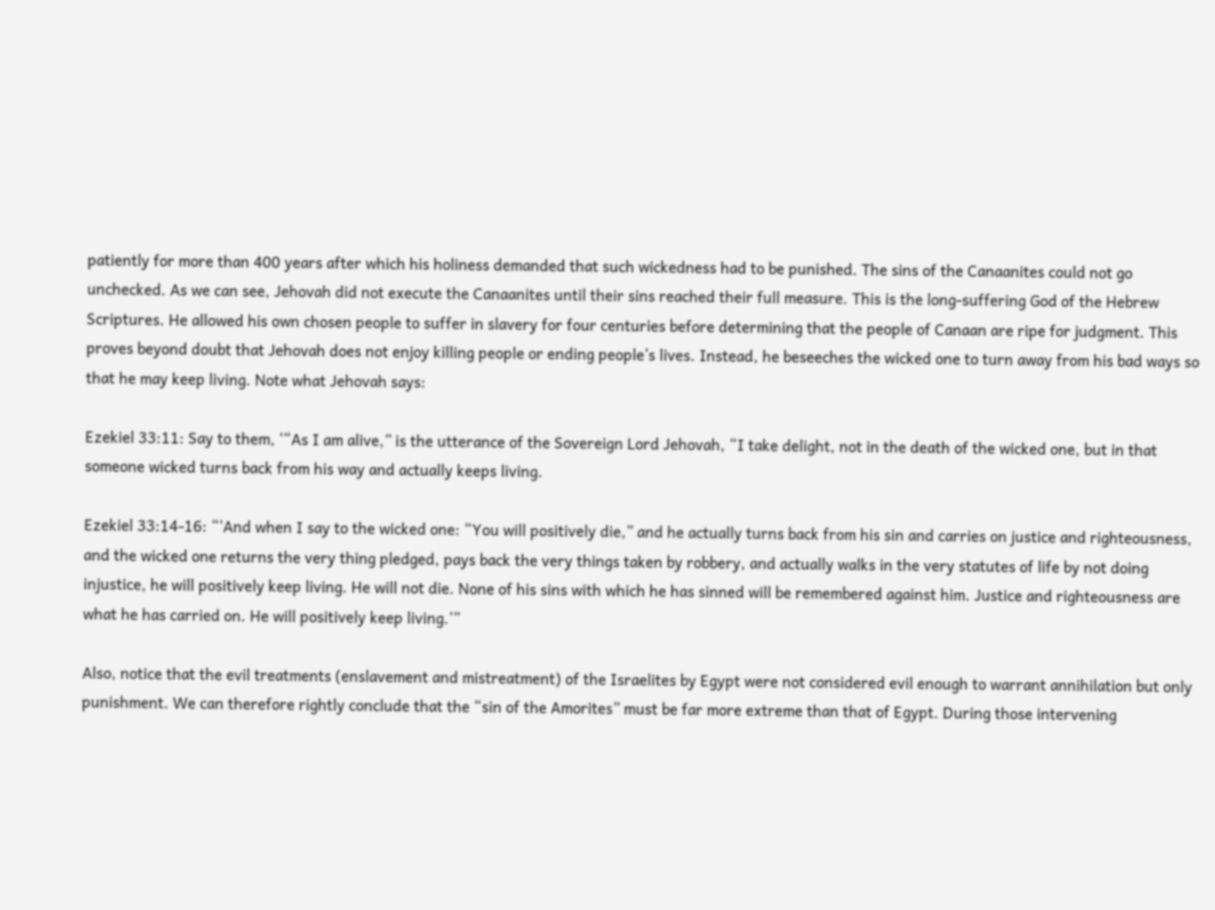patiently for more than 400 years after which his holiness demanded that such wickedness had to be punished. The sins of the Canaanites could not go unchecked. As we can see, Jehovah did not execute the Canaanites until their sins reached their full measure. This is the long-suffering God of the Hebrew Scriptures. He allowed his own chosen people to suffer in slavery for four centuries before determining that the people of Canaan are ripe for judgment. This proves beyond doubt that Jehovah does not enjoy killing people or ending people’s lives. Instead, he beseeches the wicked one to turn away from his bad ways so that he may keep living. Note what Jehovah says:

Ezekiel 33:11: Say to them, ‘“As I am alive,” is the utterance of the Sovereign Lord Jehovah, “I take delight, not in the death of the wicked one, but in that someone wicked turns back from his way and actually keeps living.

Ezekiel 33:14-16: “‘And when I say to the wicked one: “You will positively die,” and he actually turns back from his sin and carries on justice and righteousness, and the wicked one returns the very thing pledged, pays back the very things taken by robbery, and actually walks in the very statutes of life by not doing injustice, he will positively keep living. He will not die. None of his sins with which he has sinned will be remembered against him. Justice and righteousness are what he has carried on. He will positively keep living.’”

Also, notice that the evil treatments (enslavement and mistreatment) of the Israelites by Egypt were not considered evil enough to warrant annihilation but only punishment. We can therefore rightly conclude that the “sin of the Amorites” must be far more extreme than that of Egypt. During those intervening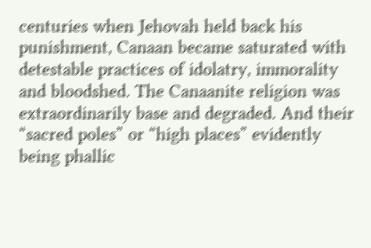centuries when Jehovah held back his punishment, Canaan became saturated with detestable practices of idolatry, immorality and bloodshed. The Canaanite religion was extraordinarily base and degraded. And their “sacred poles” or “high places” evidently being phallic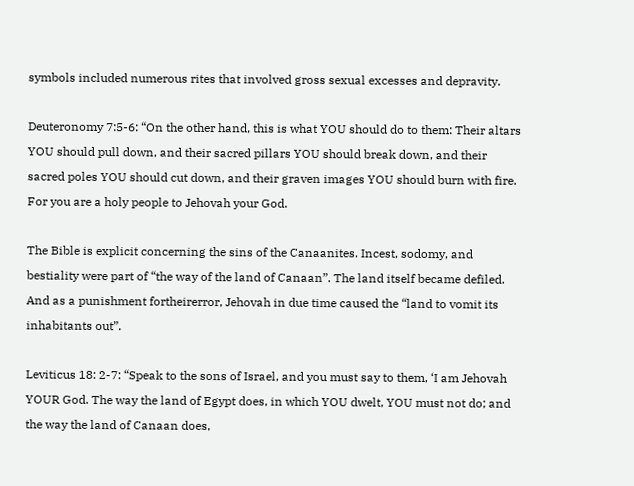symbols included numerous rites that involved gross sexual excesses and depravity.

Deuteronomy 7:5-6: “On the other hand, this is what YOU should do to them: Their altars YOU should pull down, and their sacred pillars YOU should break down, and their sacred poles YOU should cut down, and their graven images YOU should burn with fire. For you are a holy people to Jehovah your God.

The Bible is explicit concerning the sins of the Canaanites. Incest, sodomy, and bestiality were part of “the way of the land of Canaan”. The land itself became defiled. And as a punishment fortheirerror, Jehovah in due time caused the “land to vomit its inhabitants out”.

Leviticus 18: 2-7: “Speak to the sons of Israel, and you must say to them, ‘I am Jehovah YOUR God. The way the land of Egypt does, in which YOU dwelt, YOU must not do; and the way the land of Canaan does,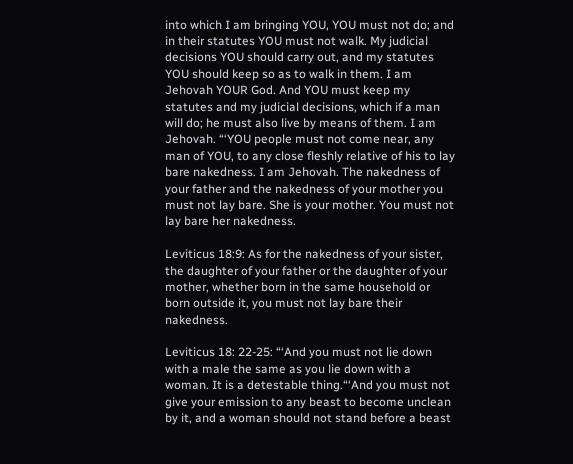into which I am bringing YOU, YOU must not do; and in their statutes YOU must not walk. My judicial decisions YOU should carry out, and my statutes YOU should keep so as to walk in them. I am Jehovah YOUR God. And YOU must keep my statutes and my judicial decisions, which if a man will do; he must also live by means of them. I am Jehovah. “‘YOU people must not come near, any man of YOU, to any close fleshly relative of his to lay bare nakedness. I am Jehovah. The nakedness of your father and the nakedness of your mother you must not lay bare. She is your mother. You must not lay bare her nakedness.

Leviticus 18:9: As for the nakedness of your sister, the daughter of your father or the daughter of your mother, whether born in the same household or born outside it, you must not lay bare their nakedness.

Leviticus 18: 22-25: “‘And you must not lie down with a male the same as you lie down with a woman. It is a detestable thing.“‘And you must not give your emission to any beast to become unclean by it, and a woman should not stand before a beast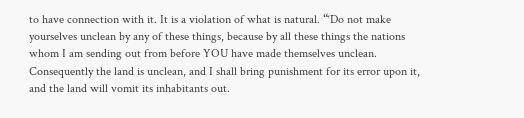to have connection with it. It is a violation of what is natural. “‘Do not make yourselves unclean by any of these things, because by all these things the nations whom I am sending out from before YOU have made themselves unclean. Consequently the land is unclean, and I shall bring punishment for its error upon it, and the land will vomit its inhabitants out.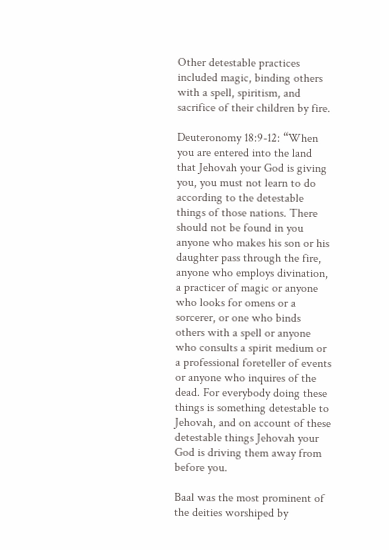Other detestable practices included magic, binding others with a spell, spiritism, and sacrifice of their children by fire.

Deuteronomy 18:9-12: “When you are entered into the land that Jehovah your God is giving you, you must not learn to do according to the detestable things of those nations. There should not be found in you anyone who makes his son or his daughter pass through the fire, anyone who employs divination, a practicer of magic or anyone who looks for omens or a sorcerer, or one who binds others with a spell or anyone who consults a spirit medium or a professional foreteller of events or anyone who inquires of the dead. For everybody doing these things is something detestable to Jehovah, and on account of these detestable things Jehovah your God is driving them away from before you.

Baal was the most prominent of the deities worshiped by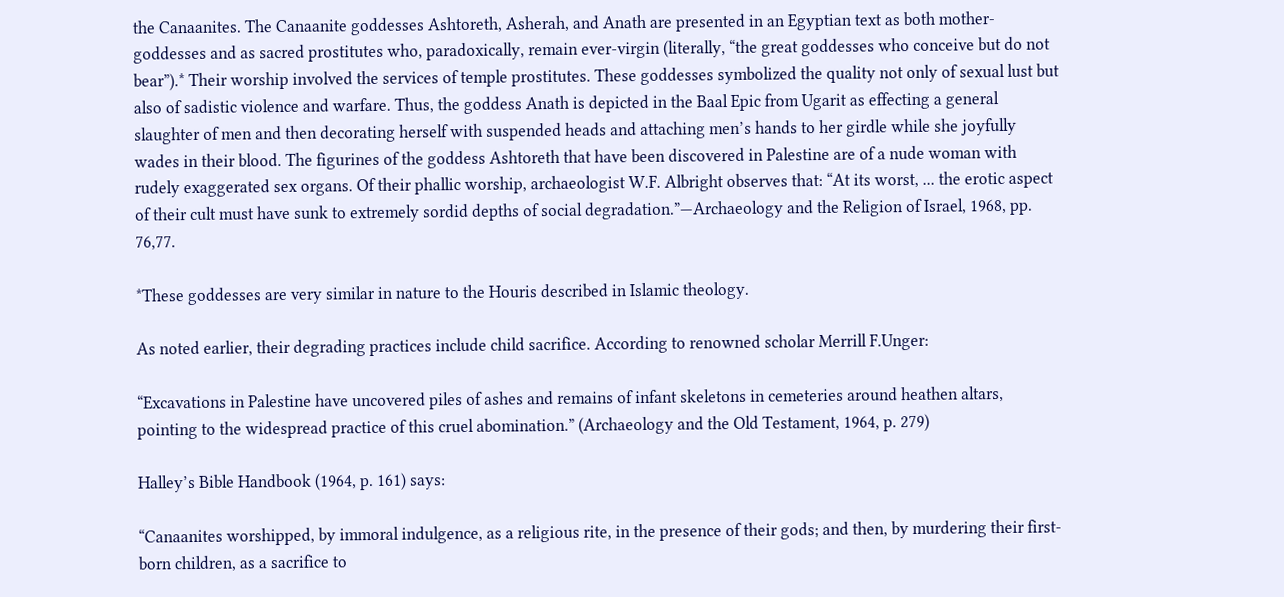the Canaanites. The Canaanite goddesses Ashtoreth, Asherah, and Anath are presented in an Egyptian text as both mother-goddesses and as sacred prostitutes who, paradoxically, remain ever-virgin (literally, “the great goddesses who conceive but do not bear”).* Their worship involved the services of temple prostitutes. These goddesses symbolized the quality not only of sexual lust but also of sadistic violence and warfare. Thus, the goddess Anath is depicted in the Baal Epic from Ugarit as effecting a general slaughter of men and then decorating herself with suspended heads and attaching men’s hands to her girdle while she joyfully wades in their blood. The figurines of the goddess Ashtoreth that have been discovered in Palestine are of a nude woman with rudely exaggerated sex organs. Of their phallic worship, archaeologist W.F. Albright observes that: “At its worst, ... the erotic aspect of their cult must have sunk to extremely sordid depths of social degradation.”—Archaeology and the Religion of Israel, 1968, pp. 76,77.

*These goddesses are very similar in nature to the Houris described in Islamic theology.

As noted earlier, their degrading practices include child sacrifice. According to renowned scholar Merrill F.Unger:

“Excavations in Palestine have uncovered piles of ashes and remains of infant skeletons in cemeteries around heathen altars, pointing to the widespread practice of this cruel abomination.” (Archaeology and the Old Testament, 1964, p. 279)

Halley’s Bible Handbook (1964, p. 161) says:

“Canaanites worshipped, by immoral indulgence, as a religious rite, in the presence of their gods; and then, by murdering their first-born children, as a sacrifice to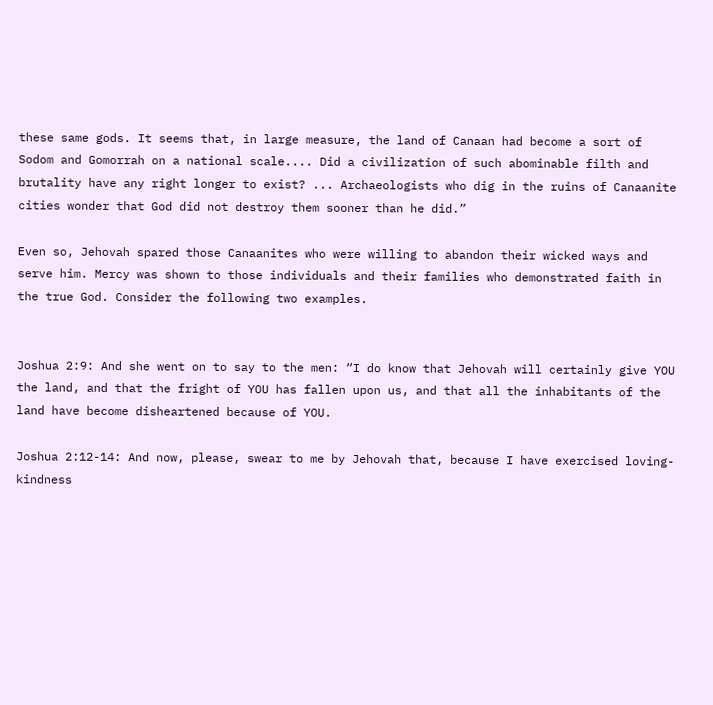these same gods. It seems that, in large measure, the land of Canaan had become a sort of Sodom and Gomorrah on a national scale.... Did a civilization of such abominable filth and brutality have any right longer to exist? ... Archaeologists who dig in the ruins of Canaanite cities wonder that God did not destroy them sooner than he did.”

Even so, Jehovah spared those Canaanites who were willing to abandon their wicked ways and serve him. Mercy was shown to those individuals and their families who demonstrated faith in the true God. Consider the following two examples.


Joshua 2:9: And she went on to say to the men: “I do know that Jehovah will certainly give YOU the land, and that the fright of YOU has fallen upon us, and that all the inhabitants of the land have become disheartened because of YOU.

Joshua 2:12-14: And now, please, swear to me by Jehovah that, because I have exercised loving-kindness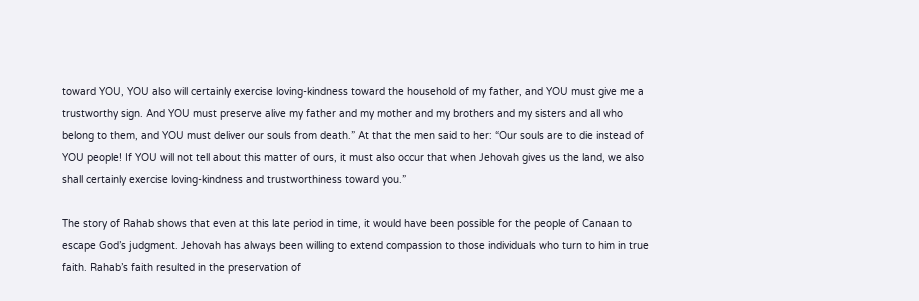toward YOU, YOU also will certainly exercise loving-kindness toward the household of my father, and YOU must give me a trustworthy sign. And YOU must preserve alive my father and my mother and my brothers and my sisters and all who belong to them, and YOU must deliver our souls from death.” At that the men said to her: “Our souls are to die instead of YOU people! If YOU will not tell about this matter of ours, it must also occur that when Jehovah gives us the land, we also shall certainly exercise loving-kindness and trustworthiness toward you.”

The story of Rahab shows that even at this late period in time, it would have been possible for the people of Canaan to escape God’s judgment. Jehovah has always been willing to extend compassion to those individuals who turn to him in true faith. Rahab’s faith resulted in the preservation of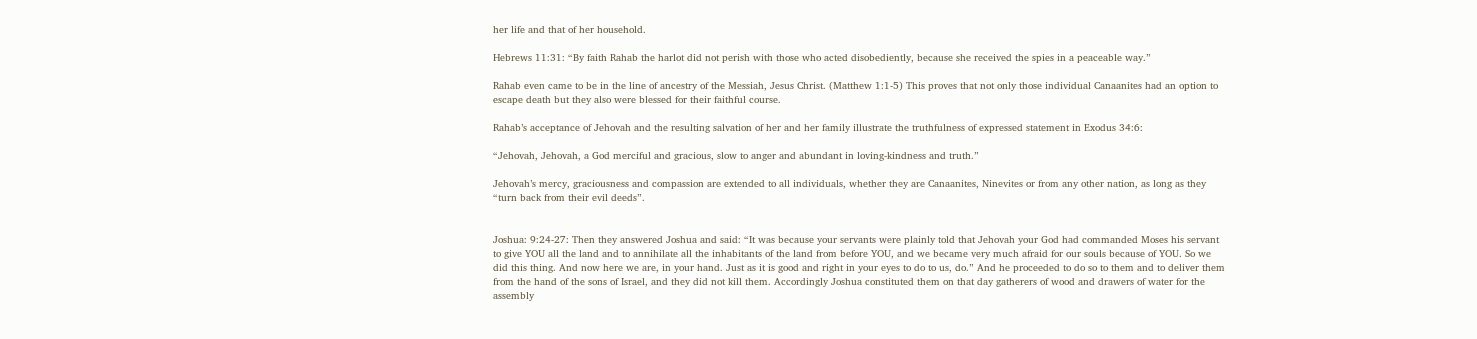her life and that of her household.

Hebrews 11:31: “By faith Rahab the harlot did not perish with those who acted disobediently, because she received the spies in a peaceable way.”

Rahab even came to be in the line of ancestry of the Messiah, Jesus Christ. (Matthew 1:1-5) This proves that not only those individual Canaanites had an option to escape death but they also were blessed for their faithful course.

Rahab’s acceptance of Jehovah and the resulting salvation of her and her family illustrate the truthfulness of expressed statement in Exodus 34:6:

“Jehovah, Jehovah, a God merciful and gracious, slow to anger and abundant in loving-kindness and truth.”

Jehovah’s mercy, graciousness and compassion are extended to all individuals, whether they are Canaanites, Ninevites or from any other nation, as long as they “turn back from their evil deeds”.


Joshua: 9:24-27: Then they answered Joshua and said: “It was because your servants were plainly told that Jehovah your God had commanded Moses his servant to give YOU all the land and to annihilate all the inhabitants of the land from before YOU, and we became very much afraid for our souls because of YOU. So we did this thing. And now here we are, in your hand. Just as it is good and right in your eyes to do to us, do.” And he proceeded to do so to them and to deliver them from the hand of the sons of Israel, and they did not kill them. Accordingly Joshua constituted them on that day gatherers of wood and drawers of water for the assembly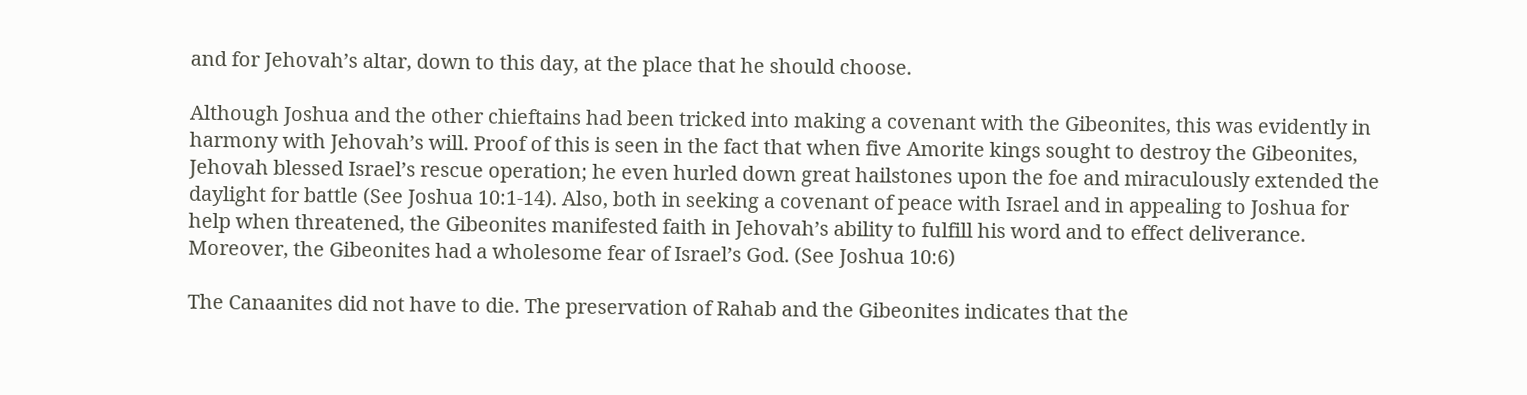and for Jehovah’s altar, down to this day, at the place that he should choose.

Although Joshua and the other chieftains had been tricked into making a covenant with the Gibeonites, this was evidently in harmony with Jehovah’s will. Proof of this is seen in the fact that when five Amorite kings sought to destroy the Gibeonites, Jehovah blessed Israel’s rescue operation; he even hurled down great hailstones upon the foe and miraculously extended the daylight for battle (See Joshua 10:1-14). Also, both in seeking a covenant of peace with Israel and in appealing to Joshua for help when threatened, the Gibeonites manifested faith in Jehovah’s ability to fulfill his word and to effect deliverance. Moreover, the Gibeonites had a wholesome fear of Israel’s God. (See Joshua 10:6)

The Canaanites did not have to die. The preservation of Rahab and the Gibeonites indicates that the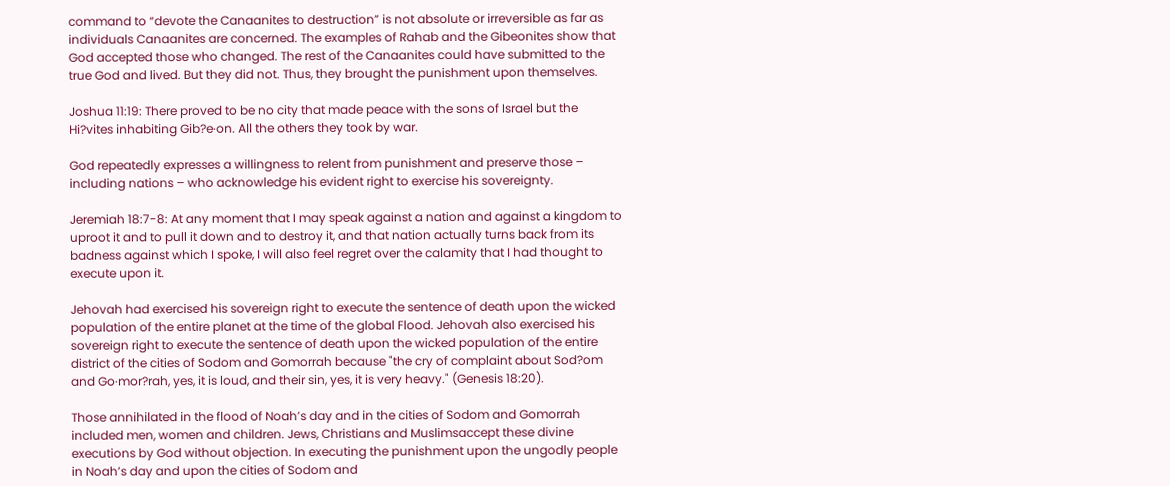command to “devote the Canaanites to destruction” is not absolute or irreversible as far as individuals Canaanites are concerned. The examples of Rahab and the Gibeonites show that God accepted those who changed. The rest of the Canaanites could have submitted to the true God and lived. But they did not. Thus, they brought the punishment upon themselves.

Joshua 11:19: There proved to be no city that made peace with the sons of Israel but the Hi?vites inhabiting Gib?e·on. All the others they took by war.

God repeatedly expresses a willingness to relent from punishment and preserve those – including nations – who acknowledge his evident right to exercise his sovereignty.

Jeremiah 18:7-8: At any moment that I may speak against a nation and against a kingdom to uproot it and to pull it down and to destroy it, and that nation actually turns back from its badness against which I spoke, I will also feel regret over the calamity that I had thought to execute upon it.

Jehovah had exercised his sovereign right to execute the sentence of death upon the wicked population of the entire planet at the time of the global Flood. Jehovah also exercised his sovereign right to execute the sentence of death upon the wicked population of the entire district of the cities of Sodom and Gomorrah because "the cry of complaint about Sod?om and Go·mor?rah, yes, it is loud, and their sin, yes, it is very heavy." (Genesis 18:20).

Those annihilated in the flood of Noah’s day and in the cities of Sodom and Gomorrah included men, women and children. Jews, Christians and Muslimsaccept these divine executions by God without objection. In executing the punishment upon the ungodly people in Noah’s day and upon the cities of Sodom and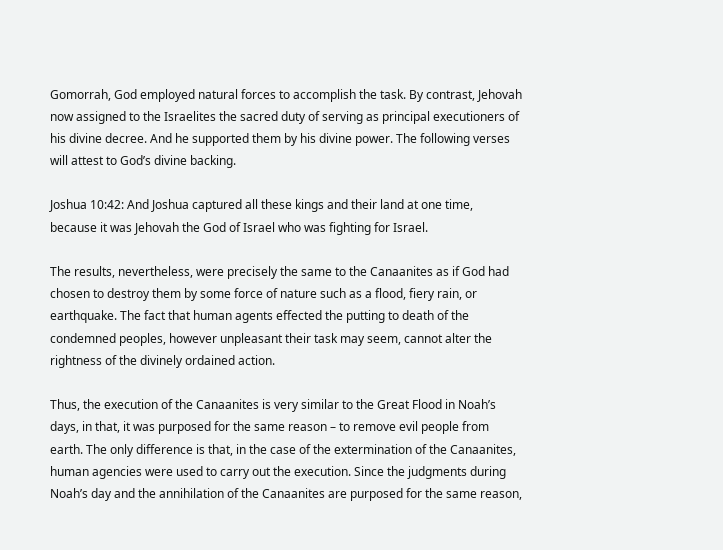Gomorrah, God employed natural forces to accomplish the task. By contrast, Jehovah now assigned to the Israelites the sacred duty of serving as principal executioners of his divine decree. And he supported them by his divine power. The following verses will attest to God’s divine backing.

Joshua 10:42: And Joshua captured all these kings and their land at one time, because it was Jehovah the God of Israel who was fighting for Israel.

The results, nevertheless, were precisely the same to the Canaanites as if God had chosen to destroy them by some force of nature such as a flood, fiery rain, or earthquake. The fact that human agents effected the putting to death of the condemned peoples, however unpleasant their task may seem, cannot alter the rightness of the divinely ordained action.

Thus, the execution of the Canaanites is very similar to the Great Flood in Noah’s days, in that, it was purposed for the same reason – to remove evil people from earth. The only difference is that, in the case of the extermination of the Canaanites, human agencies were used to carry out the execution. Since the judgments during Noah’s day and the annihilation of the Canaanites are purposed for the same reason,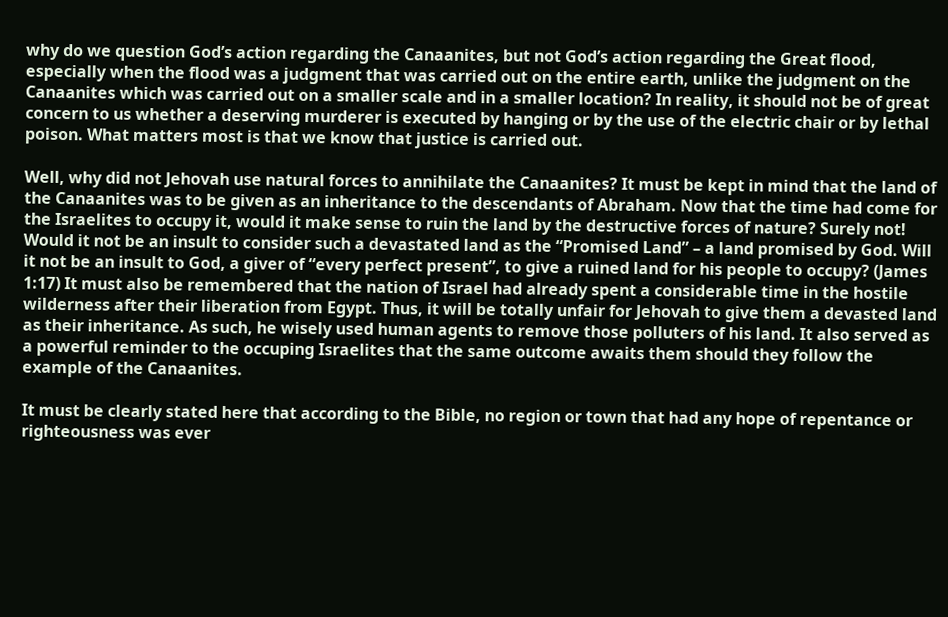why do we question God’s action regarding the Canaanites, but not God’s action regarding the Great flood, especially when the flood was a judgment that was carried out on the entire earth, unlike the judgment on the Canaanites which was carried out on a smaller scale and in a smaller location? In reality, it should not be of great concern to us whether a deserving murderer is executed by hanging or by the use of the electric chair or by lethal poison. What matters most is that we know that justice is carried out.

Well, why did not Jehovah use natural forces to annihilate the Canaanites? It must be kept in mind that the land of the Canaanites was to be given as an inheritance to the descendants of Abraham. Now that the time had come for the Israelites to occupy it, would it make sense to ruin the land by the destructive forces of nature? Surely not! Would it not be an insult to consider such a devastated land as the “Promised Land” – a land promised by God. Will it not be an insult to God, a giver of “every perfect present”, to give a ruined land for his people to occupy? (James 1:17) It must also be remembered that the nation of Israel had already spent a considerable time in the hostile wilderness after their liberation from Egypt. Thus, it will be totally unfair for Jehovah to give them a devasted land as their inheritance. As such, he wisely used human agents to remove those polluters of his land. It also served as a powerful reminder to the occuping Israelites that the same outcome awaits them should they follow the example of the Canaanites.

It must be clearly stated here that according to the Bible, no region or town that had any hope of repentance or righteousness was ever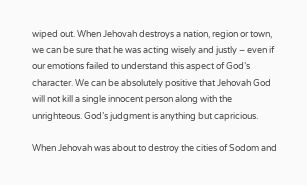wiped out. When Jehovah destroys a nation, region or town, we can be sure that he was acting wisely and justly – even if our emotions failed to understand this aspect of God’s character. We can be absolutely positive that Jehovah God will not kill a single innocent person along with the unrighteous. God’s judgment is anything but capricious.

When Jehovah was about to destroy the cities of Sodom and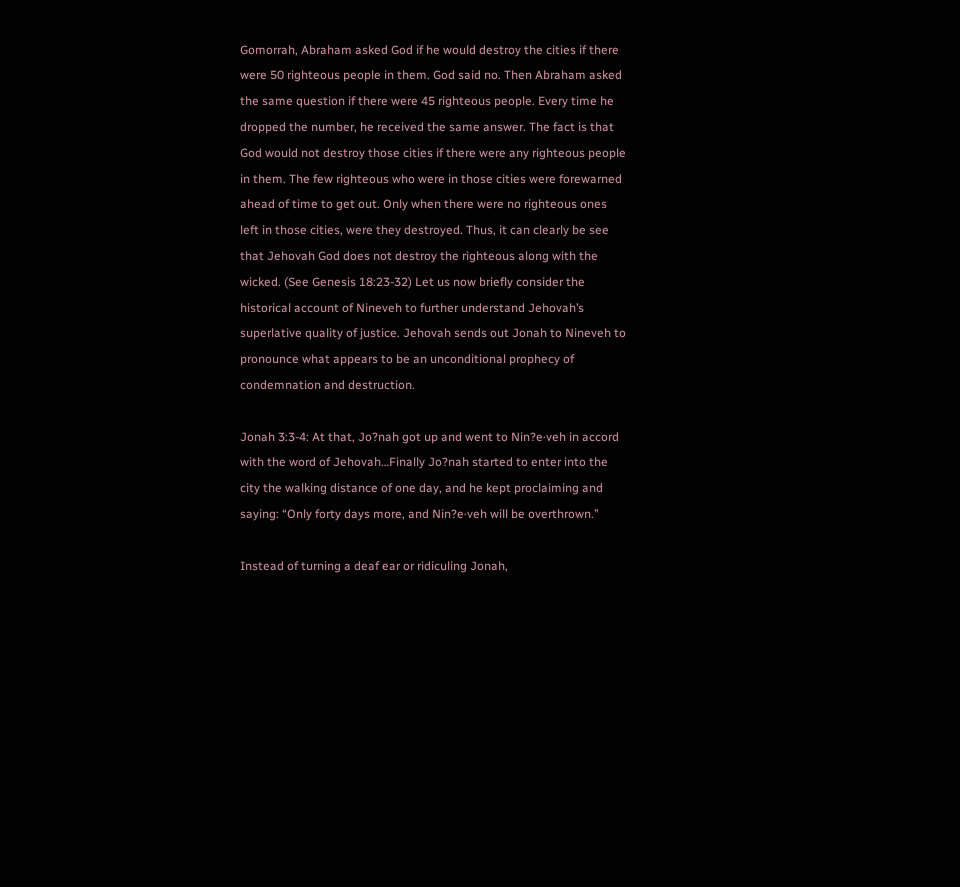Gomorrah, Abraham asked God if he would destroy the cities if there were 50 righteous people in them. God said no. Then Abraham asked the same question if there were 45 righteous people. Every time he dropped the number, he received the same answer. The fact is that God would not destroy those cities if there were any righteous people in them. The few righteous who were in those cities were forewarned ahead of time to get out. Only when there were no righteous ones left in those cities, were they destroyed. Thus, it can clearly be see that Jehovah God does not destroy the righteous along with the wicked. (See Genesis 18:23-32) Let us now briefly consider the historical account of Nineveh to further understand Jehovah’s superlative quality of justice. Jehovah sends out Jonah to Nineveh to pronounce what appears to be an unconditional prophecy of condemnation and destruction.

Jonah 3:3-4: At that, Jo?nah got up and went to Nin?e·veh in accord with the word of Jehovah…Finally Jo?nah started to enter into the city the walking distance of one day, and he kept proclaiming and saying: “Only forty days more, and Nin?e·veh will be overthrown.”

Instead of turning a deaf ear or ridiculing Jonah,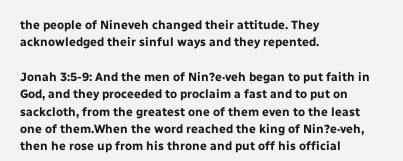the people of Nineveh changed their attitude. They acknowledged their sinful ways and they repented.

Jonah 3:5-9: And the men of Nin?e·veh began to put faith in God, and they proceeded to proclaim a fast and to put on sackcloth, from the greatest one of them even to the least one of them.When the word reached the king of Nin?e·veh, then he rose up from his throne and put off his official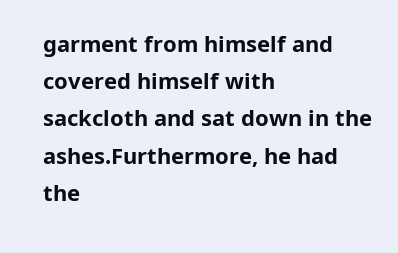garment from himself and covered himself with sackcloth and sat down in the ashes.Furthermore, he had the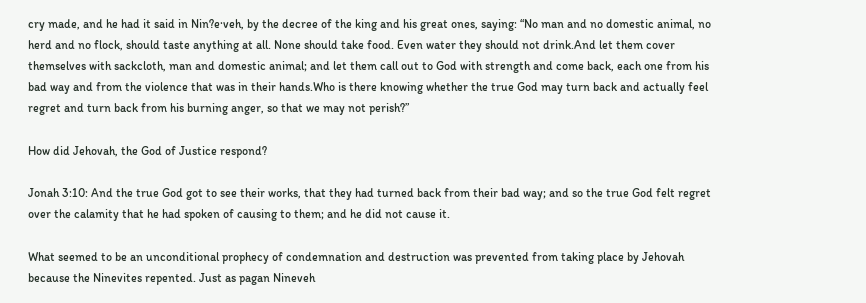cry made, and he had it said in Nin?e·veh, by the decree of the king and his great ones, saying: “No man and no domestic animal, no herd and no flock, should taste anything at all. None should take food. Even water they should not drink.And let them cover themselves with sackcloth, man and domestic animal; and let them call out to God with strength and come back, each one from his bad way and from the violence that was in their hands.Who is there knowing whether the true God may turn back and actually feel regret and turn back from his burning anger, so that we may not perish?”

How did Jehovah, the God of Justice respond?

Jonah 3:10: And the true God got to see their works, that they had turned back from their bad way; and so the true God felt regret over the calamity that he had spoken of causing to them; and he did not cause it.

What seemed to be an unconditional prophecy of condemnation and destruction was prevented from taking place by Jehovah because the Ninevites repented. Just as pagan Nineveh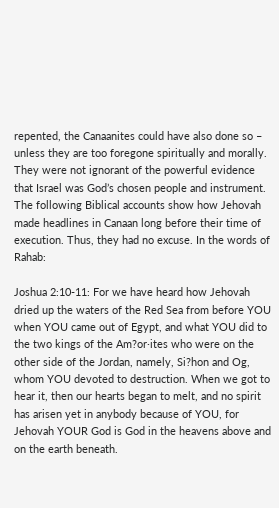repented, the Canaanites could have also done so – unless they are too foregone spiritually and morally. They were not ignorant of the powerful evidence that Israel was God’s chosen people and instrument. The following Biblical accounts show how Jehovah made headlines in Canaan long before their time of execution. Thus, they had no excuse. In the words of Rahab:

Joshua 2:10-11: For we have heard how Jehovah dried up the waters of the Red Sea from before YOU when YOU came out of Egypt, and what YOU did to the two kings of the Am?or·ites who were on the other side of the Jordan, namely, Si?hon and Og, whom YOU devoted to destruction. When we got to hear it, then our hearts began to melt, and no spirit has arisen yet in anybody because of YOU, for Jehovah YOUR God is God in the heavens above and on the earth beneath.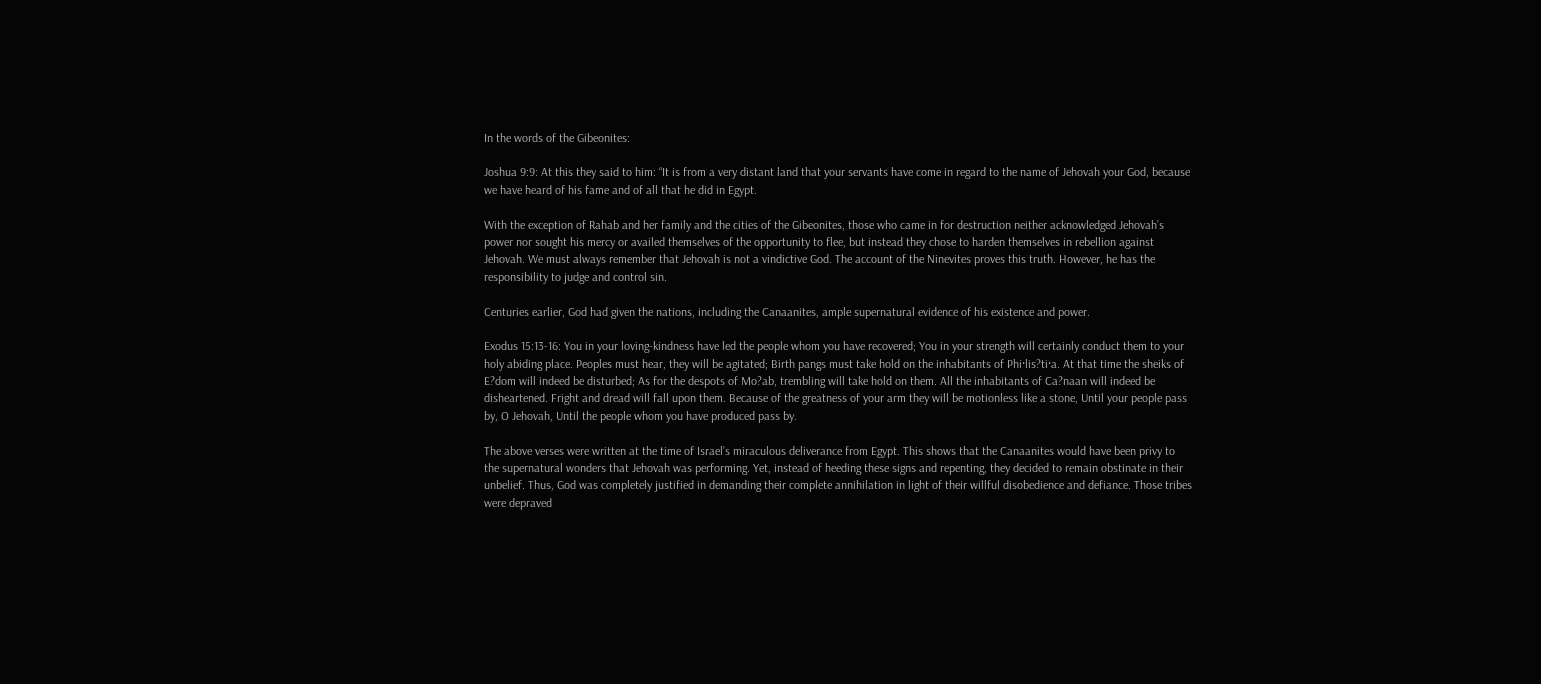In the words of the Gibeonites:

Joshua 9:9: At this they said to him: “It is from a very distant land that your servants have come in regard to the name of Jehovah your God, because we have heard of his fame and of all that he did in Egypt.

With the exception of Rahab and her family and the cities of the Gibeonites, those who came in for destruction neither acknowledged Jehovah’s power nor sought his mercy or availed themselves of the opportunity to flee, but instead they chose to harden themselves in rebellion against Jehovah. We must always remember that Jehovah is not a vindictive God. The account of the Ninevites proves this truth. However, he has the responsibility to judge and control sin.

Centuries earlier, God had given the nations, including the Canaanites, ample supernatural evidence of his existence and power.

Exodus 15:13-16: You in your loving-kindness have led the people whom you have recovered; You in your strength will certainly conduct them to your holy abiding place. Peoples must hear, they will be agitated; Birth pangs must take hold on the inhabitants of Phi·lis?ti·a. At that time the sheiks of E?dom will indeed be disturbed; As for the despots of Mo?ab, trembling will take hold on them. All the inhabitants of Ca?naan will indeed be disheartened. Fright and dread will fall upon them. Because of the greatness of your arm they will be motionless like a stone, Until your people pass by, O Jehovah, Until the people whom you have produced pass by.

The above verses were written at the time of Israel’s miraculous deliverance from Egypt. This shows that the Canaanites would have been privy to the supernatural wonders that Jehovah was performing. Yet, instead of heeding these signs and repenting, they decided to remain obstinate in their unbelief. Thus, God was completely justified in demanding their complete annihilation in light of their willful disobedience and defiance. Those tribes were depraved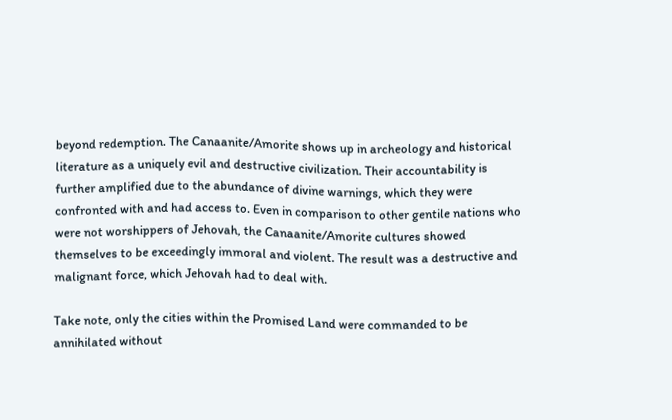beyond redemption. The Canaanite/Amorite shows up in archeology and historical literature as a uniquely evil and destructive civilization. Their accountability is further amplified due to the abundance of divine warnings, which they were confronted with and had access to. Even in comparison to other gentile nations who were not worshippers of Jehovah, the Canaanite/Amorite cultures showed themselves to be exceedingly immoral and violent. The result was a destructive and malignant force, which Jehovah had to deal with.

Take note, only the cities within the Promised Land were commanded to be annihilated without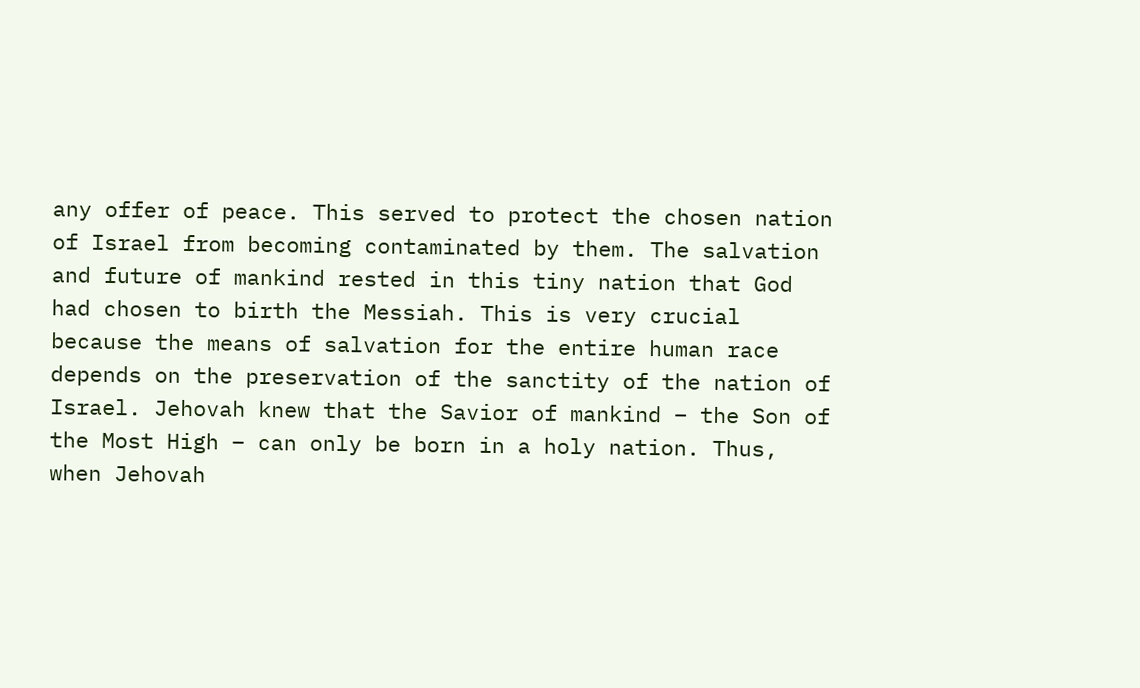any offer of peace. This served to protect the chosen nation of Israel from becoming contaminated by them. The salvation and future of mankind rested in this tiny nation that God had chosen to birth the Messiah. This is very crucial because the means of salvation for the entire human race depends on the preservation of the sanctity of the nation of Israel. Jehovah knew that the Savior of mankind – the Son of the Most High – can only be born in a holy nation. Thus, when Jehovah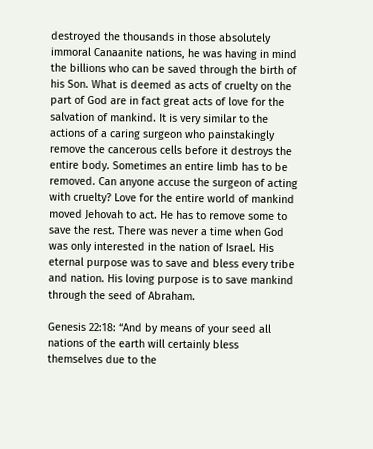destroyed the thousands in those absolutely immoral Canaanite nations, he was having in mind the billions who can be saved through the birth of his Son. What is deemed as acts of cruelty on the part of God are in fact great acts of love for the salvation of mankind. It is very similar to the actions of a caring surgeon who painstakingly remove the cancerous cells before it destroys the entire body. Sometimes an entire limb has to be removed. Can anyone accuse the surgeon of acting with cruelty? Love for the entire world of mankind moved Jehovah to act. He has to remove some to save the rest. There was never a time when God was only interested in the nation of Israel. His eternal purpose was to save and bless every tribe and nation. His loving purpose is to save mankind through the seed of Abraham.

Genesis 22:18: “And by means of your seed all nations of the earth will certainly bless themselves due to the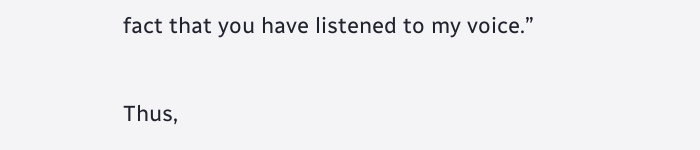fact that you have listened to my voice.”

Thus,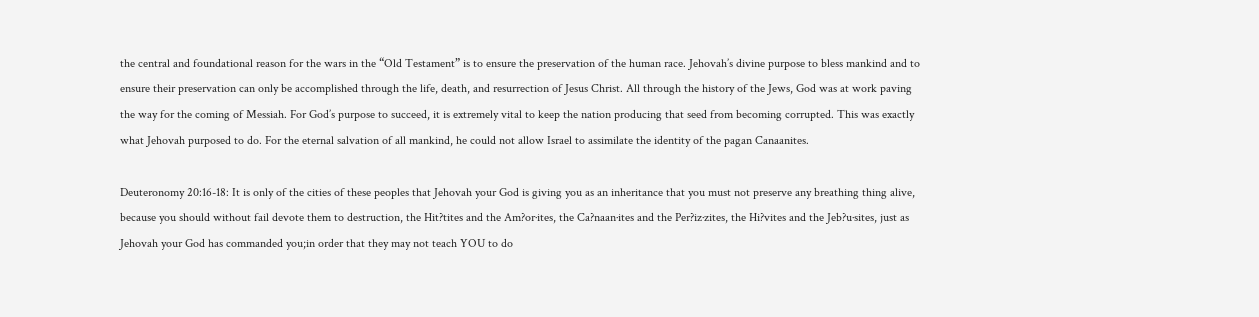the central and foundational reason for the wars in the “Old Testament” is to ensure the preservation of the human race. Jehovah’s divine purpose to bless mankind and to ensure their preservation can only be accomplished through the life, death, and resurrection of Jesus Christ. All through the history of the Jews, God was at work paving the way for the coming of Messiah. For God’s purpose to succeed, it is extremely vital to keep the nation producing that seed from becoming corrupted. This was exactly what Jehovah purposed to do. For the eternal salvation of all mankind, he could not allow Israel to assimilate the identity of the pagan Canaanites.

Deuteronomy 20:16-18: It is only of the cities of these peoples that Jehovah your God is giving you as an inheritance that you must not preserve any breathing thing alive, because you should without fail devote them to destruction, the Hit?tites and the Am?or·ites, the Ca?naan·ites and the Per?iz·zites, the Hi?vites and the Jeb?u·sites, just as Jehovah your God has commanded you;in order that they may not teach YOU to do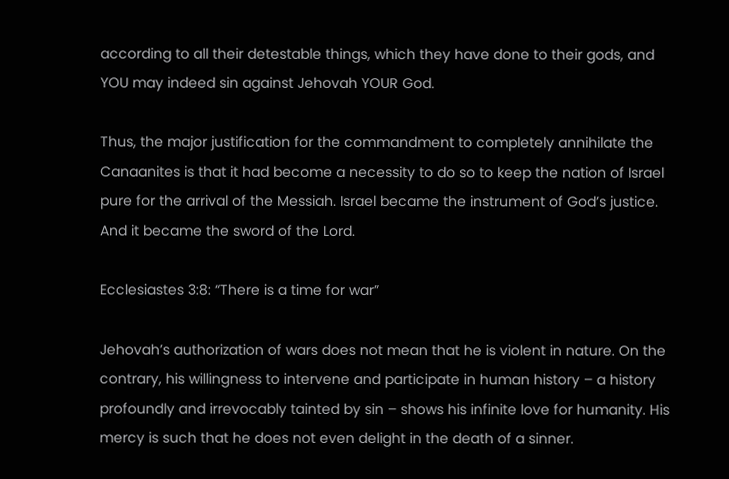according to all their detestable things, which they have done to their gods, and YOU may indeed sin against Jehovah YOUR God.

Thus, the major justification for the commandment to completely annihilate the Canaanites is that it had become a necessity to do so to keep the nation of Israel pure for the arrival of the Messiah. Israel became the instrument of God’s justice. And it became the sword of the Lord.

Ecclesiastes 3:8: “There is a time for war”

Jehovah’s authorization of wars does not mean that he is violent in nature. On the contrary, his willingness to intervene and participate in human history – a history profoundly and irrevocably tainted by sin – shows his infinite love for humanity. His mercy is such that he does not even delight in the death of a sinner.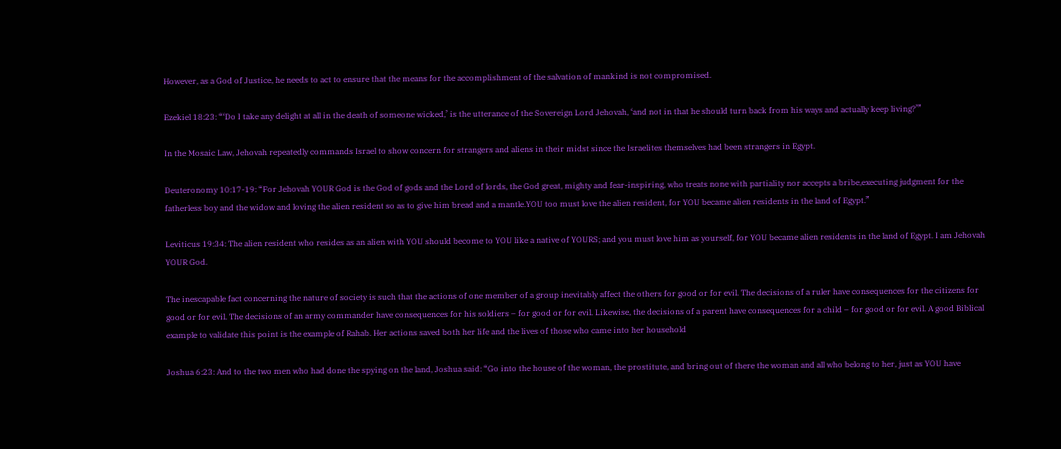However, as a God of Justice, he needs to act to ensure that the means for the accomplishment of the salvation of mankind is not compromised.

Ezekiel 18:23: “‘Do I take any delight at all in the death of someone wicked,’ is the utterance of the Sovereign Lord Jehovah, ‘and not in that he should turn back from his ways and actually keep living?’”

In the Mosaic Law, Jehovah repeatedly commands Israel to show concern for strangers and aliens in their midst since the Israelites themselves had been strangers in Egypt.

Deuteronomy 10:17-19: “For Jehovah YOUR God is the God of gods and the Lord of lords, the God great, mighty and fear-inspiring, who treats none with partiality nor accepts a bribe,executing judgment for the fatherless boy and the widow and loving the alien resident so as to give him bread and a mantle.YOU too must love the alien resident, for YOU became alien residents in the land of Egypt.”

Leviticus 19:34: The alien resident who resides as an alien with YOU should become to YOU like a native of YOURS; and you must love him as yourself, for YOU became alien residents in the land of Egypt. I am Jehovah YOUR God.

The inescapable fact concerning the nature of society is such that the actions of one member of a group inevitably affect the others for good or for evil. The decisions of a ruler have consequences for the citizens for good or for evil. The decisions of an army commander have consequences for his soldiers – for good or for evil. Likewise, the decisions of a parent have consequences for a child – for good or for evil. A good Biblical example to validate this point is the example of Rahab. Her actions saved both her life and the lives of those who came into her household

Joshua 6:23: And to the two men who had done the spying on the land, Joshua said: “Go into the house of the woman, the prostitute, and bring out of there the woman and all who belong to her, just as YOU have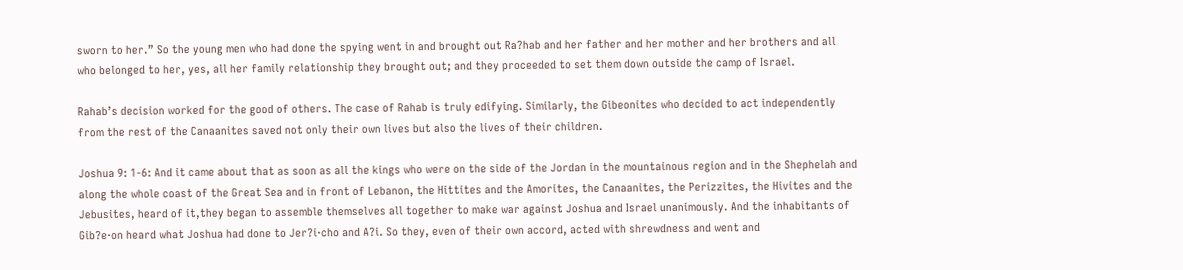sworn to her.” So the young men who had done the spying went in and brought out Ra?hab and her father and her mother and her brothers and all who belonged to her, yes, all her family relationship they brought out; and they proceeded to set them down outside the camp of Israel.

Rahab’s decision worked for the good of others. The case of Rahab is truly edifying. Similarly, the Gibeonites who decided to act independently from the rest of the Canaanites saved not only their own lives but also the lives of their children.

Joshua 9: 1-6: And it came about that as soon as all the kings who were on the side of the Jordan in the mountainous region and in the Shephelah and along the whole coast of the Great Sea and in front of Lebanon, the Hittites and the Amorites, the Canaanites, the Perizzites, the Hivites and the Jebusites, heard of it,they began to assemble themselves all together to make war against Joshua and Israel unanimously. And the inhabitants of Gib?e·on heard what Joshua had done to Jer?i·cho and A?i. So they, even of their own accord, acted with shrewdness and went and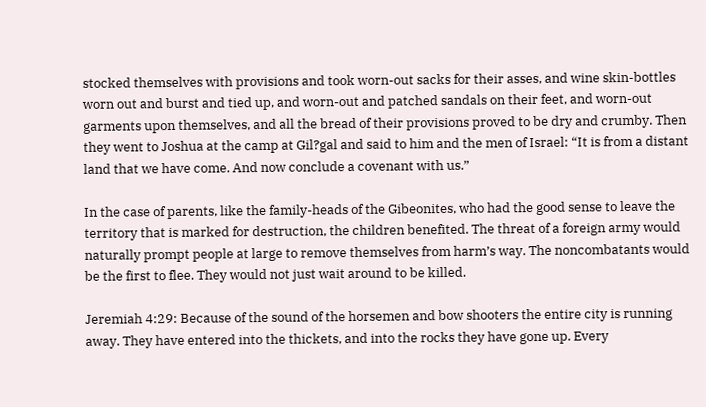stocked themselves with provisions and took worn-out sacks for their asses, and wine skin-bottles worn out and burst and tied up, and worn-out and patched sandals on their feet, and worn-out garments upon themselves, and all the bread of their provisions proved to be dry and crumby. Then they went to Joshua at the camp at Gil?gal and said to him and the men of Israel: “It is from a distant land that we have come. And now conclude a covenant with us.”

In the case of parents, like the family-heads of the Gibeonites, who had the good sense to leave the territory that is marked for destruction, the children benefited. The threat of a foreign army would naturally prompt people at large to remove themselves from harm’s way. The noncombatants would be the first to flee. They would not just wait around to be killed.

Jeremiah 4:29: Because of the sound of the horsemen and bow shooters the entire city is running away. They have entered into the thickets, and into the rocks they have gone up. Every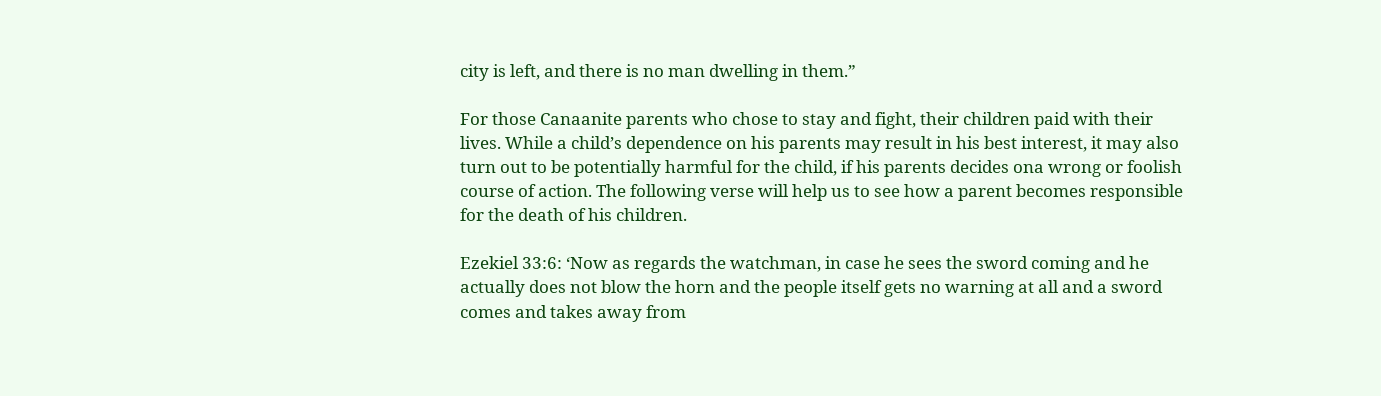city is left, and there is no man dwelling in them.”

For those Canaanite parents who chose to stay and fight, their children paid with their lives. While a child’s dependence on his parents may result in his best interest, it may also turn out to be potentially harmful for the child, if his parents decides ona wrong or foolish course of action. The following verse will help us to see how a parent becomes responsible for the death of his children.

Ezekiel 33:6: ‘Now as regards the watchman, in case he sees the sword coming and he actually does not blow the horn and the people itself gets no warning at all and a sword comes and takes away from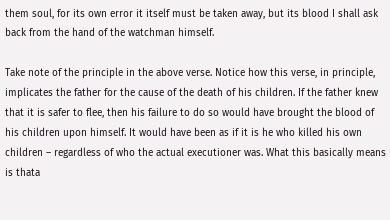them soul, for its own error it itself must be taken away, but its blood I shall ask back from the hand of the watchman himself.

Take note of the principle in the above verse. Notice how this verse, in principle, implicates the father for the cause of the death of his children. If the father knew that it is safer to flee, then his failure to do so would have brought the blood of his children upon himself. It would have been as if it is he who killed his own children – regardless of who the actual executioner was. What this basically means is thata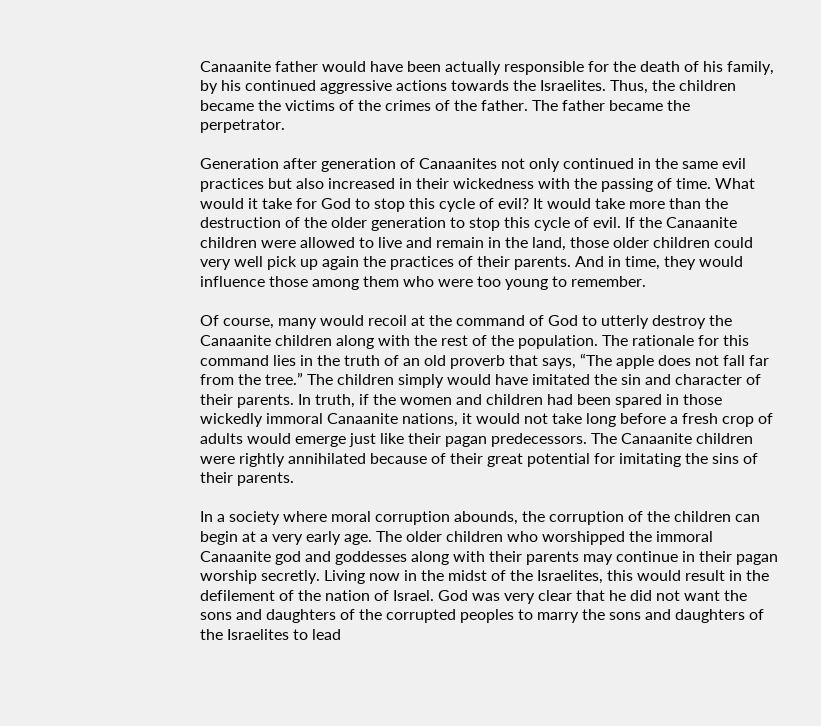Canaanite father would have been actually responsible for the death of his family, by his continued aggressive actions towards the Israelites. Thus, the children became the victims of the crimes of the father. The father became the perpetrator.

Generation after generation of Canaanites not only continued in the same evil practices but also increased in their wickedness with the passing of time. What would it take for God to stop this cycle of evil? It would take more than the destruction of the older generation to stop this cycle of evil. If the Canaanite children were allowed to live and remain in the land, those older children could very well pick up again the practices of their parents. And in time, they would influence those among them who were too young to remember.

Of course, many would recoil at the command of God to utterly destroy the Canaanite children along with the rest of the population. The rationale for this command lies in the truth of an old proverb that says, “The apple does not fall far from the tree.” The children simply would have imitated the sin and character of their parents. In truth, if the women and children had been spared in those wickedly immoral Canaanite nations, it would not take long before a fresh crop of adults would emerge just like their pagan predecessors. The Canaanite children were rightly annihilated because of their great potential for imitating the sins of their parents.

In a society where moral corruption abounds, the corruption of the children can begin at a very early age. The older children who worshipped the immoral Canaanite god and goddesses along with their parents may continue in their pagan worship secretly. Living now in the midst of the Israelites, this would result in the defilement of the nation of Israel. God was very clear that he did not want the sons and daughters of the corrupted peoples to marry the sons and daughters of the Israelites to lead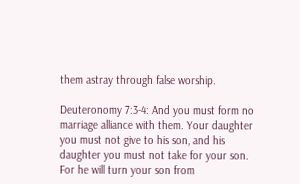them astray through false worship.

Deuteronomy 7:3-4: And you must form no marriage alliance with them. Your daughter you must not give to his son, and his daughter you must not take for your son. For he will turn your son from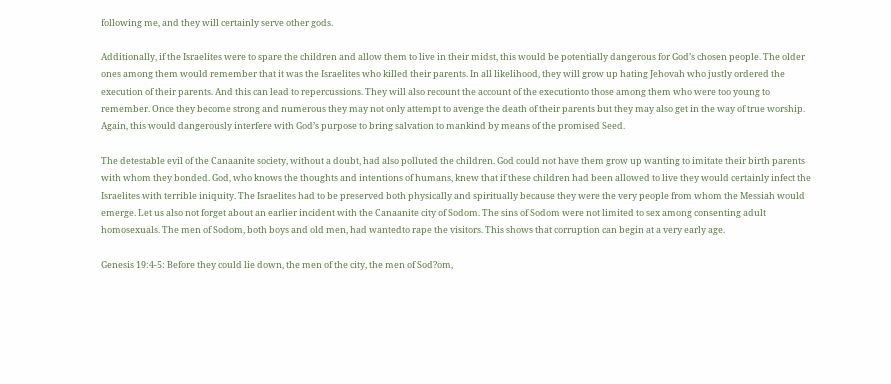following me, and they will certainly serve other gods.

Additionally, if the Israelites were to spare the children and allow them to live in their midst, this would be potentially dangerous for God’s chosen people. The older ones among them would remember that it was the Israelites who killed their parents. In all likelihood, they will grow up hating Jehovah who justly ordered the execution of their parents. And this can lead to repercussions. They will also recount the account of the executionto those among them who were too young to remember. Once they become strong and numerous they may not only attempt to avenge the death of their parents but they may also get in the way of true worship. Again, this would dangerously interfere with God’s purpose to bring salvation to mankind by means of the promised Seed.

The detestable evil of the Canaanite society, without a doubt, had also polluted the children. God could not have them grow up wanting to imitate their birth parents with whom they bonded. God, who knows the thoughts and intentions of humans, knew that if these children had been allowed to live they would certainly infect the Israelites with terrible iniquity. The Israelites had to be preserved both physically and spiritually because they were the very people from whom the Messiah would emerge. Let us also not forget about an earlier incident with the Canaanite city of Sodom. The sins of Sodom were not limited to sex among consenting adult homosexuals. The men of Sodom, both boys and old men, had wantedto rape the visitors. This shows that corruption can begin at a very early age.

Genesis 19:4-5: Before they could lie down, the men of the city, the men of Sod?om,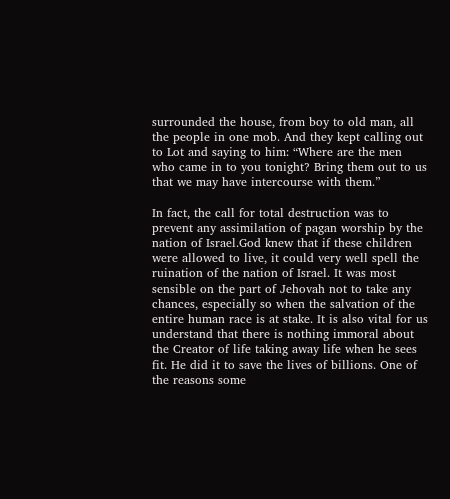surrounded the house, from boy to old man, all the people in one mob. And they kept calling out to Lot and saying to him: “Where are the men who came in to you tonight? Bring them out to us that we may have intercourse with them.”

In fact, the call for total destruction was to prevent any assimilation of pagan worship by the nation of Israel.God knew that if these children were allowed to live, it could very well spell the ruination of the nation of Israel. It was most sensible on the part of Jehovah not to take any chances, especially so when the salvation of the entire human race is at stake. It is also vital for us understand that there is nothing immoral about the Creator of life taking away life when he sees fit. He did it to save the lives of billions. One of the reasons some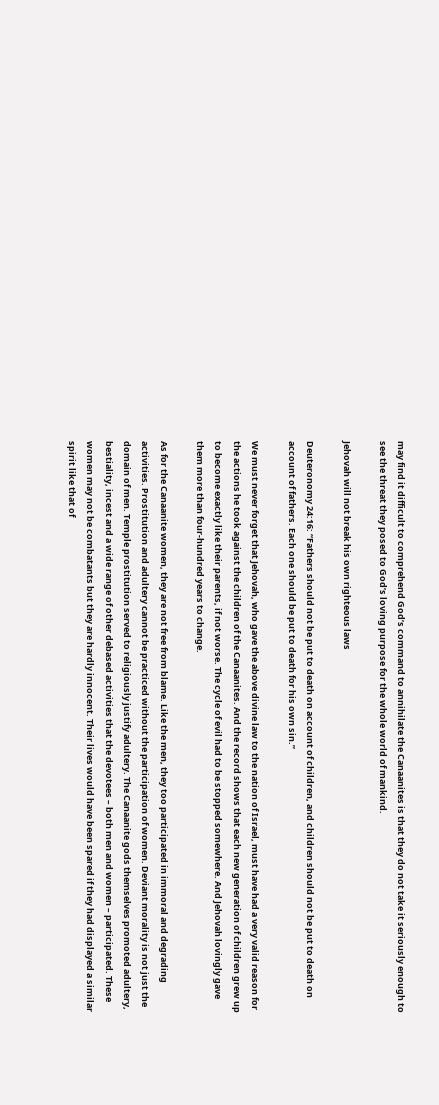may find it difficult to comprehend God’s command to annihilate the Canaanites is that they do not take it seriously enough to see the threat they posed to God’s loving purpose for the whole world of mankind.

Jehovah will not break his own righteous laws

Deuteronomy 24:16: “Fathers should not be put to death on account of children, and children should not be put to death on account of fathers. Each one should be put to death for his own sin.”

We must never forget that Jehovah, who gave the above divine law to the nation of Israel, must have had a very valid reason for the actions he took against the children of the Canaanites. And the record shows that each new generation of children grew up to become exactly like their parents, if not worse. The cycle of evil had to be stopped somewhere. And Jehovah lovingly gave them more than four-hundred years to change.

As for the Canaanite women, they are not free from blame. Like the men, they too participated in immoral and degrading activities. Prostitution and adultery cannot be practiced without the participation of women. Deviant morality is not just the domain of men. Temple prostitution served to religiously justify adultery. The Canaanite gods themselves promoted adultery, bestiality, incest and a wide range of other debased activities that the devotees – both men and women – participated. These women may not be combatants but they are hardly innocent. Their lives would have been spared if they had displayed a similar spirit like that of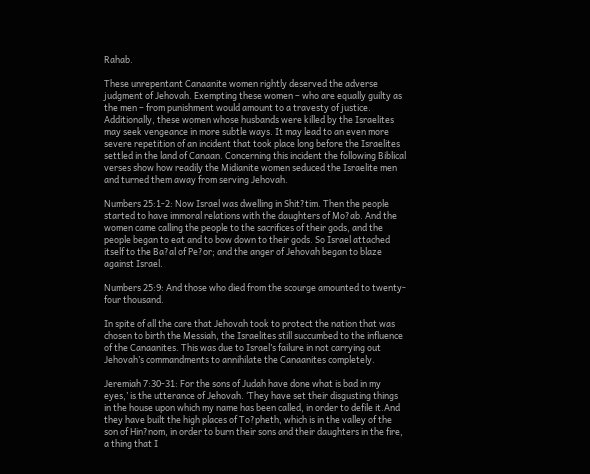Rahab.

These unrepentant Canaanite women rightly deserved the adverse judgment of Jehovah. Exempting these women – who are equally guilty as the men – from punishment would amount to a travesty of justice. Additionally, these women whose husbands were killed by the Israelites may seek vengeance in more subtle ways. It may lead to an even more severe repetition of an incident that took place long before the Israelites settled in the land of Canaan. Concerning this incident the following Biblical verses show how readily the Midianite women seduced the Israelite men and turned them away from serving Jehovah.

Numbers 25:1-2: Now Israel was dwelling in Shit?tim. Then the people started to have immoral relations with the daughters of Mo?ab. And the women came calling the people to the sacrifices of their gods, and the people began to eat and to bow down to their gods. So Israel attached itself to the Ba?al of Pe?or; and the anger of Jehovah began to blaze against Israel.

Numbers 25:9: And those who died from the scourge amounted to twenty-four thousand.

In spite of all the care that Jehovah took to protect the nation that was chosen to birth the Messiah, the Israelites still succumbed to the influence of the Canaanites. This was due to Israel’s failure in not carrying out Jehovah’s commandments to annihilate the Canaanites completely.

Jeremiah 7:30-31: For the sons of Judah have done what is bad in my eyes,’ is the utterance of Jehovah. ‘They have set their disgusting things in the house upon which my name has been called, in order to defile it.And they have built the high places of To?pheth, which is in the valley of the son of Hin?nom, in order to burn their sons and their daughters in the fire, a thing that I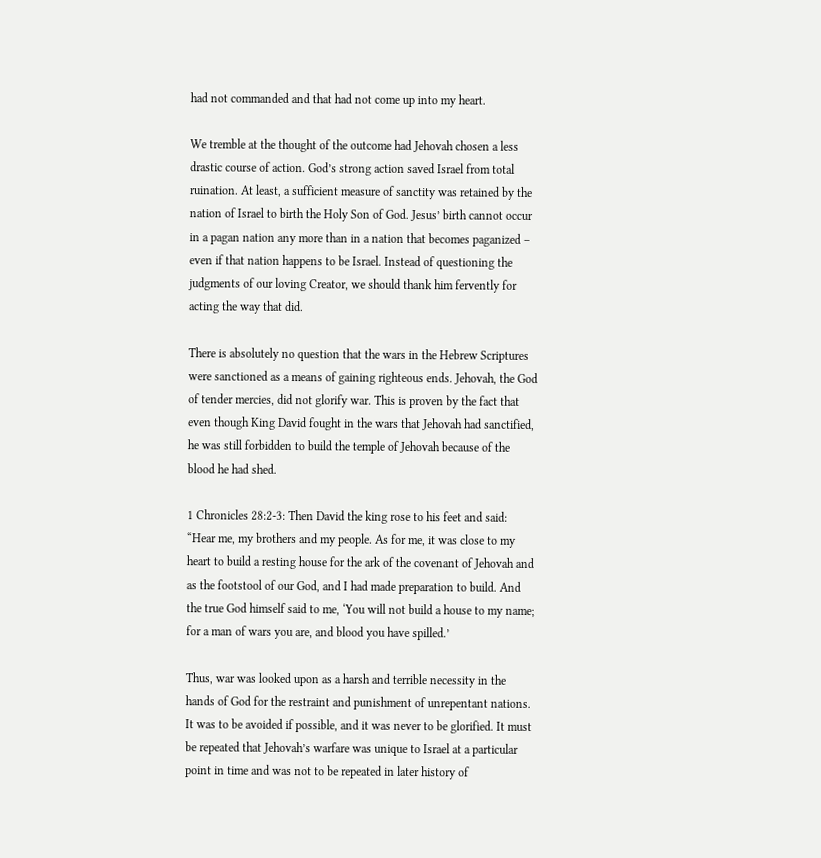had not commanded and that had not come up into my heart.

We tremble at the thought of the outcome had Jehovah chosen a less drastic course of action. God’s strong action saved Israel from total ruination. At least, a sufficient measure of sanctity was retained by the nation of Israel to birth the Holy Son of God. Jesus’ birth cannot occur in a pagan nation any more than in a nation that becomes paganized – even if that nation happens to be Israel. Instead of questioning the judgments of our loving Creator, we should thank him fervently for acting the way that did.

There is absolutely no question that the wars in the Hebrew Scriptures were sanctioned as a means of gaining righteous ends. Jehovah, the God of tender mercies, did not glorify war. This is proven by the fact that even though King David fought in the wars that Jehovah had sanctified, he was still forbidden to build the temple of Jehovah because of the blood he had shed.

1 Chronicles 28:2-3: Then David the king rose to his feet and said: “Hear me, my brothers and my people. As for me, it was close to my heart to build a resting house for the ark of the covenant of Jehovah and as the footstool of our God, and I had made preparation to build. And the true God himself said to me, ‘You will not build a house to my name; for a man of wars you are, and blood you have spilled.’

Thus, war was looked upon as a harsh and terrible necessity in the hands of God for the restraint and punishment of unrepentant nations. It was to be avoided if possible, and it was never to be glorified. It must be repeated that Jehovah’s warfare was unique to Israel at a particular point in time and was not to be repeated in later history of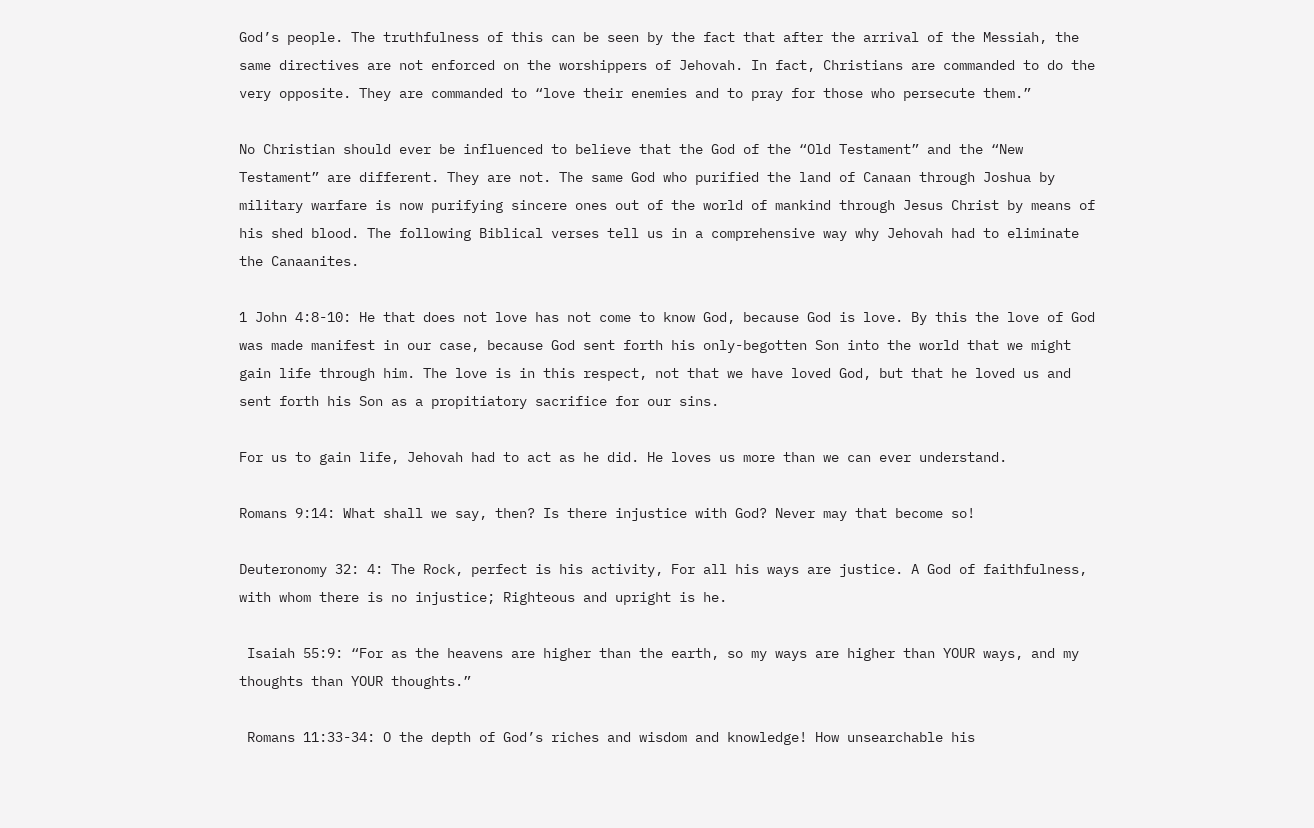God’s people. The truthfulness of this can be seen by the fact that after the arrival of the Messiah, the same directives are not enforced on the worshippers of Jehovah. In fact, Christians are commanded to do the very opposite. They are commanded to “love their enemies and to pray for those who persecute them.”

No Christian should ever be influenced to believe that the God of the “Old Testament” and the “New Testament” are different. They are not. The same God who purified the land of Canaan through Joshua by military warfare is now purifying sincere ones out of the world of mankind through Jesus Christ by means of his shed blood. The following Biblical verses tell us in a comprehensive way why Jehovah had to eliminate the Canaanites.

1 John 4:8-10: He that does not love has not come to know God, because God is love. By this the love of God was made manifest in our case, because God sent forth his only-begotten Son into the world that we might gain life through him. The love is in this respect, not that we have loved God, but that he loved us and sent forth his Son as a propitiatory sacrifice for our sins.

For us to gain life, Jehovah had to act as he did. He loves us more than we can ever understand.

Romans 9:14: What shall we say, then? Is there injustice with God? Never may that become so!

Deuteronomy 32: 4: The Rock, perfect is his activity, For all his ways are justice. A God of faithfulness, with whom there is no injustice; Righteous and upright is he.

 Isaiah 55:9: “For as the heavens are higher than the earth, so my ways are higher than YOUR ways, and my thoughts than YOUR thoughts.”

 Romans 11:33-34: O the depth of God’s riches and wisdom and knowledge! How unsearchable his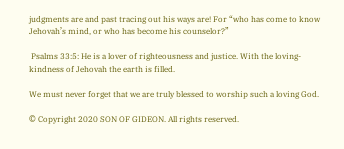judgments are and past tracing out his ways are! For “who has come to know Jehovah’s mind, or who has become his counselor?”

 Psalms 33:5: He is a lover of righteousness and justice. With the loving-kindness of Jehovah the earth is filled.

We must never forget that we are truly blessed to worship such a loving God.

© Copyright 2020 SON OF GIDEON. All rights reserved.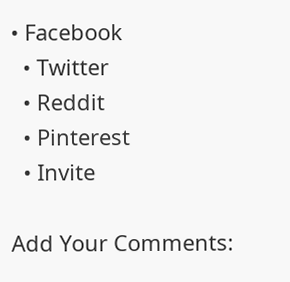• Facebook
  • Twitter
  • Reddit
  • Pinterest
  • Invite

Add Your Comments: